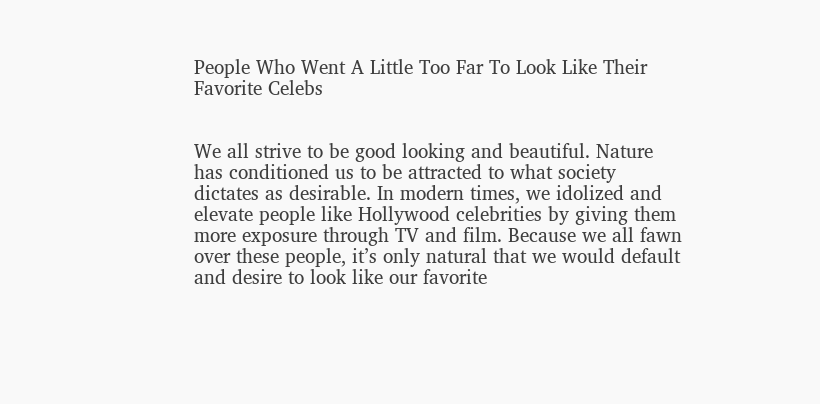People Who Went A Little Too Far To Look Like Their Favorite Celebs


We all strive to be good looking and beautiful. Nature has conditioned us to be attracted to what society dictates as desirable. In modern times, we idolized and elevate people like Hollywood celebrities by giving them more exposure through TV and film. Because we all fawn over these people, it’s only natural that we would default and desire to look like our favorite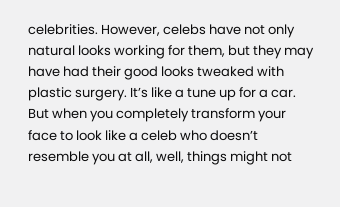celebrities. However, celebs have not only natural looks working for them, but they may have had their good looks tweaked with plastic surgery. It’s like a tune up for a car. But when you completely transform your face to look like a celeb who doesn’t resemble you at all, well, things might not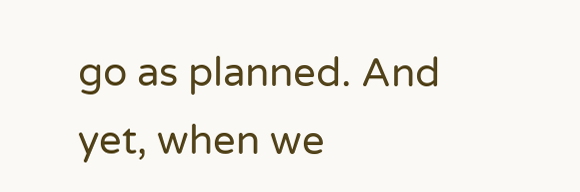go as planned. And yet, when we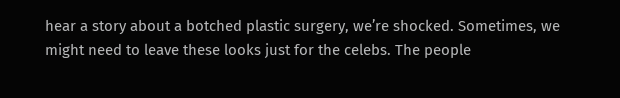hear a story about a botched plastic surgery, we’re shocked. Sometimes, we might need to leave these looks just for the celebs. The people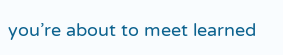you’re about to meet learned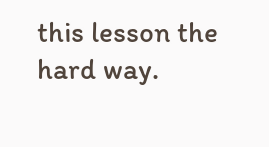this lesson the hard way.